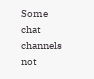Some chat channels not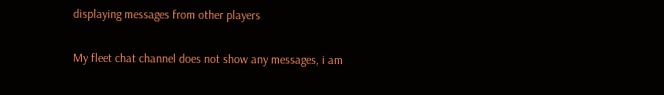displaying messages from other players

My fleet chat channel does not show any messages, i am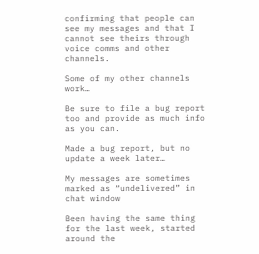confirming that people can see my messages and that I cannot see theirs through voice comms and other channels.

Some of my other channels work…

Be sure to file a bug report too and provide as much info as you can.

Made a bug report, but no update a week later…

My messages are sometimes marked as “undelivered” in chat window

Been having the same thing for the last week, started around the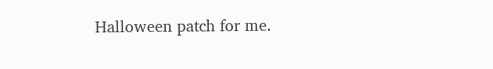Halloween patch for me.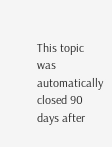This topic was automatically closed 90 days after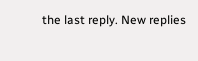the last reply. New replies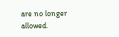are no longer allowed.